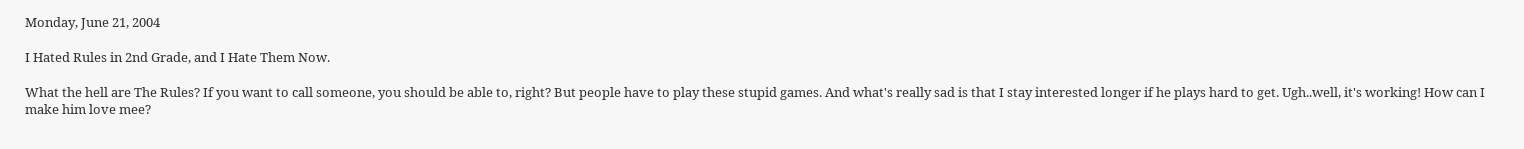Monday, June 21, 2004

I Hated Rules in 2nd Grade, and I Hate Them Now.

What the hell are The Rules? If you want to call someone, you should be able to, right? But people have to play these stupid games. And what's really sad is that I stay interested longer if he plays hard to get. Ugh..well, it's working! How can I make him love mee?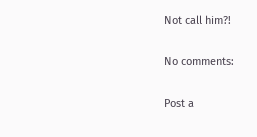Not call him?!

No comments:

Post a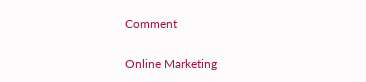Comment

Online Marketing